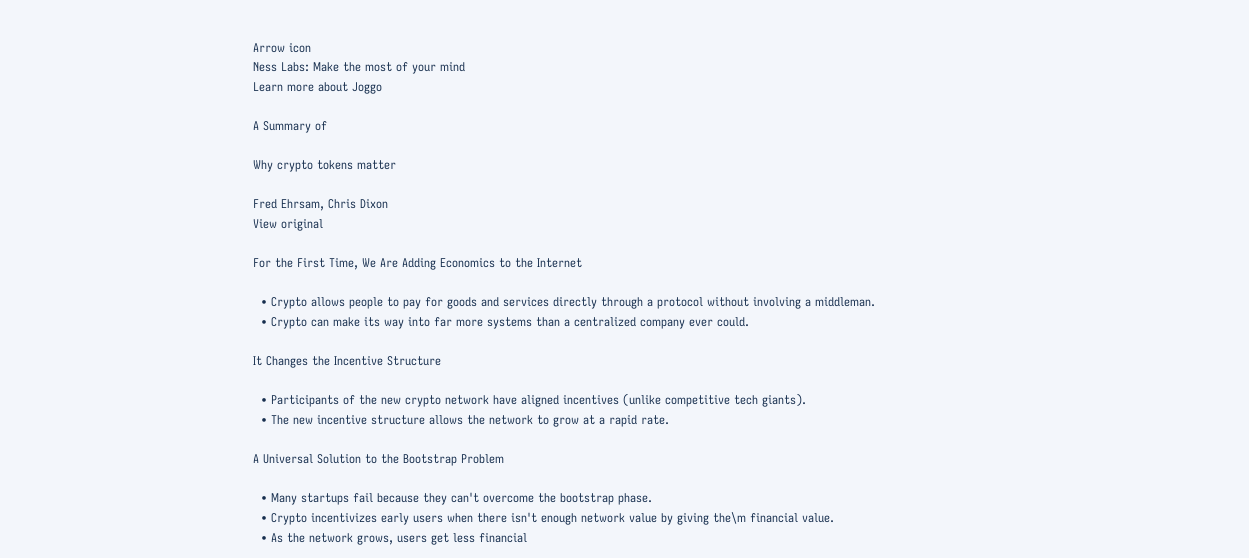Arrow icon
Ness Labs: Make the most of your mind
Learn more about Joggo

A Summary of

Why crypto tokens matter

Fred Ehrsam, Chris Dixon
View original

For the First Time, We Are Adding Economics to the Internet

  • Crypto allows people to pay for goods and services directly through a protocol without involving a middleman.
  • Crypto can make its way into far more systems than a centralized company ever could.

It Changes the Incentive Structure

  • Participants of the new crypto network have aligned incentives (unlike competitive tech giants).
  • The new incentive structure allows the network to grow at a rapid rate.

A Universal Solution to the Bootstrap Problem

  • Many startups fail because they can't overcome the bootstrap phase.
  • Crypto incentivizes early users when there isn't enough network value by giving the\m financial value.
  • As the network grows, users get less financial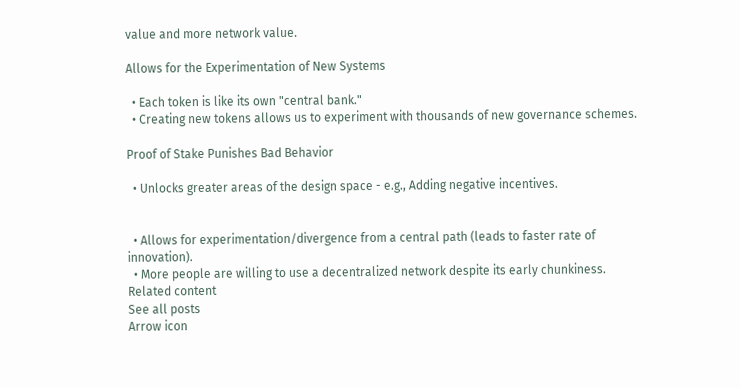value and more network value.

Allows for the Experimentation of New Systems

  • Each token is like its own "central bank."
  • Creating new tokens allows us to experiment with thousands of new governance schemes.

Proof of Stake Punishes Bad Behavior

  • Unlocks greater areas of the design space - e.g., Adding negative incentives.


  • Allows for experimentation/divergence from a central path (leads to faster rate of innovation).
  • More people are willing to use a decentralized network despite its early chunkiness.
Related content
See all posts
Arrow icon